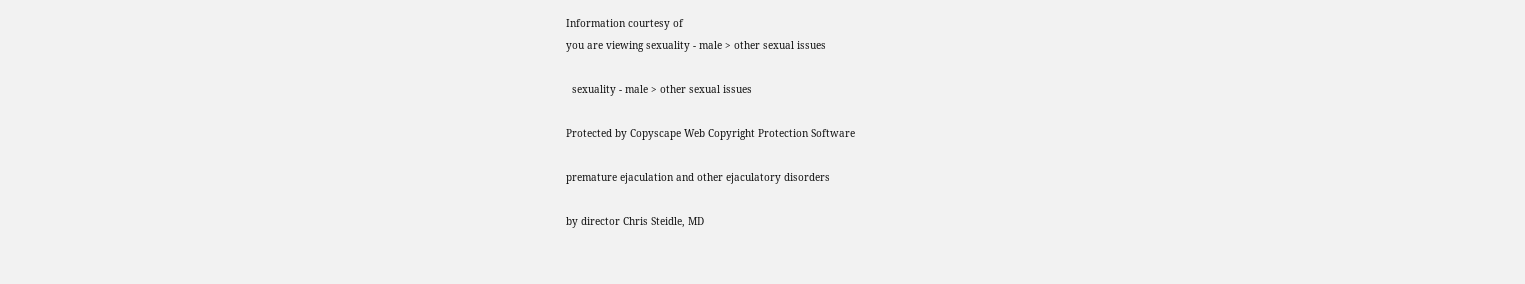Information courtesy of
you are viewing sexuality - male > other sexual issues

  sexuality - male > other sexual issues

Protected by Copyscape Web Copyright Protection Software

premature ejaculation and other ejaculatory disorders

by director Chris Steidle, MD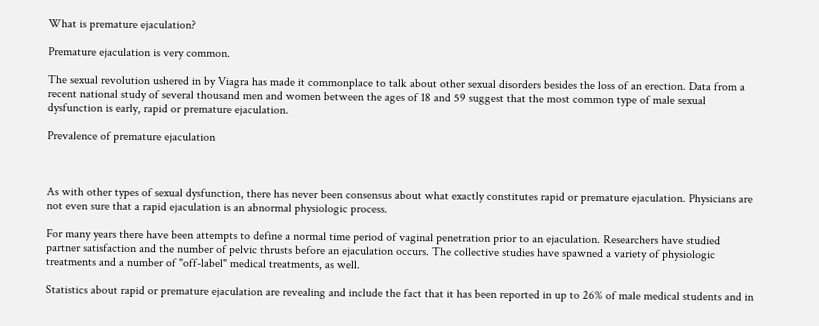What is premature ejaculation?

Premature ejaculation is very common.

The sexual revolution ushered in by Viagra has made it commonplace to talk about other sexual disorders besides the loss of an erection. Data from a recent national study of several thousand men and women between the ages of 18 and 59 suggest that the most common type of male sexual dysfunction is early, rapid or premature ejaculation.

Prevalence of premature ejaculation



As with other types of sexual dysfunction, there has never been consensus about what exactly constitutes rapid or premature ejaculation. Physicians are not even sure that a rapid ejaculation is an abnormal physiologic process.

For many years there have been attempts to define a normal time period of vaginal penetration prior to an ejaculation. Researchers have studied partner satisfaction and the number of pelvic thrusts before an ejaculation occurs. The collective studies have spawned a variety of physiologic treatments and a number of "off-label" medical treatments, as well.

Statistics about rapid or premature ejaculation are revealing and include the fact that it has been reported in up to 26% of male medical students and in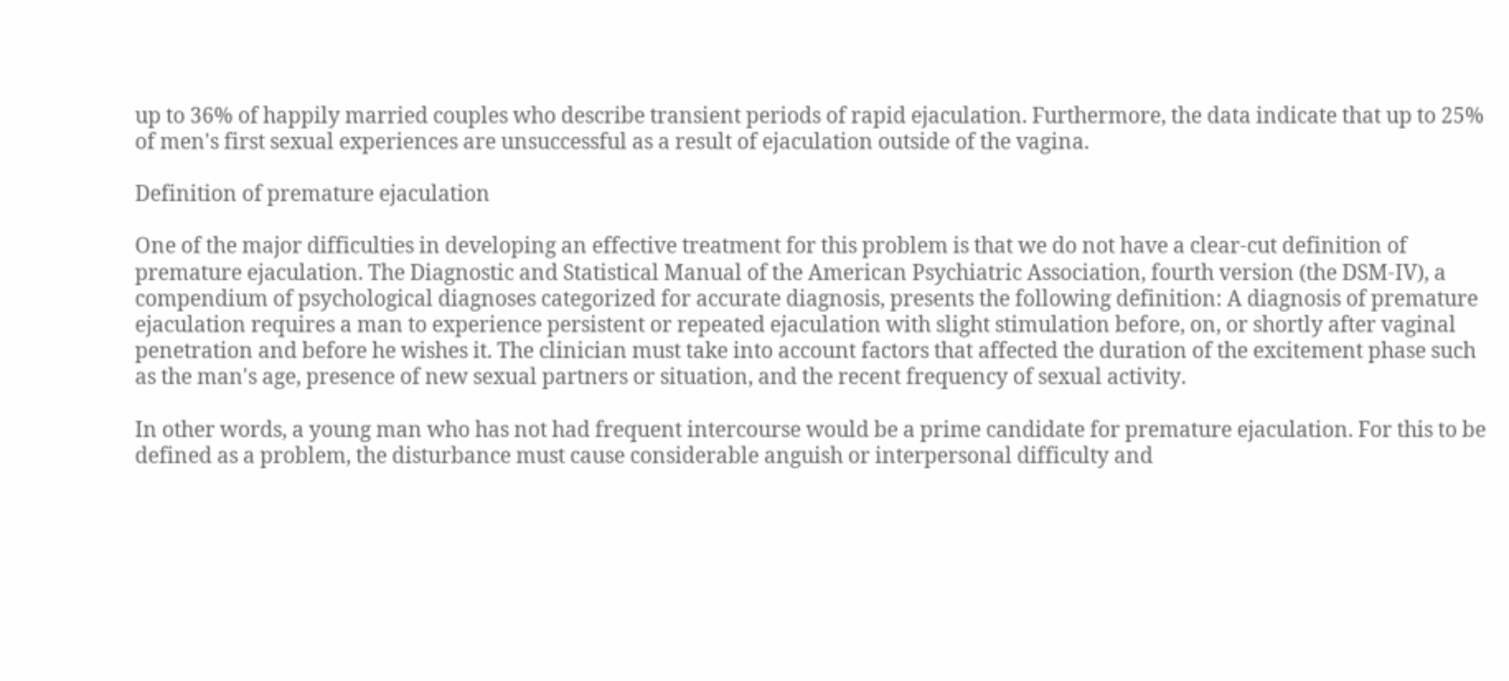up to 36% of happily married couples who describe transient periods of rapid ejaculation. Furthermore, the data indicate that up to 25% of men's first sexual experiences are unsuccessful as a result of ejaculation outside of the vagina.

Definition of premature ejaculation

One of the major difficulties in developing an effective treatment for this problem is that we do not have a clear-cut definition of premature ejaculation. The Diagnostic and Statistical Manual of the American Psychiatric Association, fourth version (the DSM-IV), a compendium of psychological diagnoses categorized for accurate diagnosis, presents the following definition: A diagnosis of premature ejaculation requires a man to experience persistent or repeated ejaculation with slight stimulation before, on, or shortly after vaginal penetration and before he wishes it. The clinician must take into account factors that affected the duration of the excitement phase such as the man's age, presence of new sexual partners or situation, and the recent frequency of sexual activity.

In other words, a young man who has not had frequent intercourse would be a prime candidate for premature ejaculation. For this to be defined as a problem, the disturbance must cause considerable anguish or interpersonal difficulty and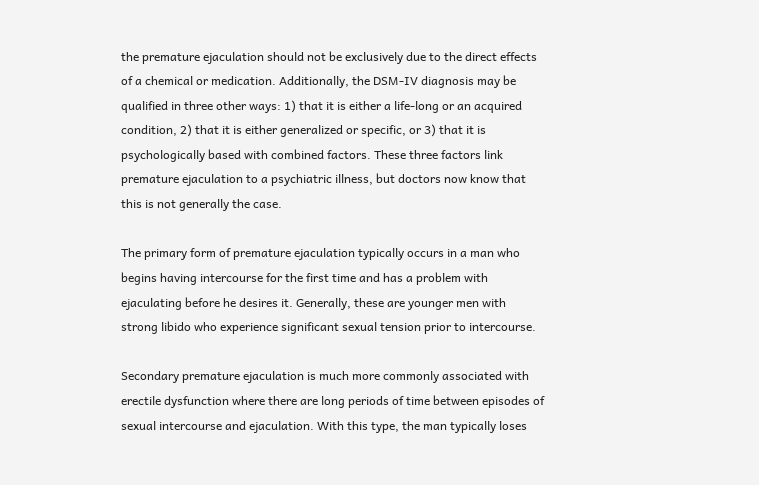the premature ejaculation should not be exclusively due to the direct effects of a chemical or medication. Additionally, the DSM-IV diagnosis may be qualified in three other ways: 1) that it is either a life-long or an acquired condition, 2) that it is either generalized or specific, or 3) that it is psychologically based with combined factors. These three factors link premature ejaculation to a psychiatric illness, but doctors now know that this is not generally the case.

The primary form of premature ejaculation typically occurs in a man who begins having intercourse for the first time and has a problem with ejaculating before he desires it. Generally, these are younger men with strong libido who experience significant sexual tension prior to intercourse.

Secondary premature ejaculation is much more commonly associated with erectile dysfunction where there are long periods of time between episodes of sexual intercourse and ejaculation. With this type, the man typically loses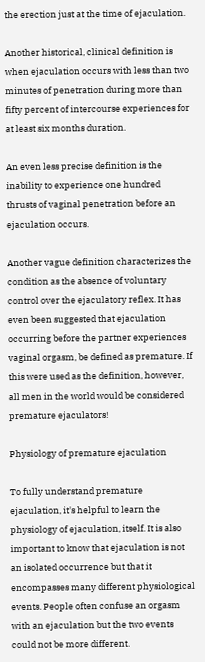the erection just at the time of ejaculation.

Another historical, clinical definition is when ejaculation occurs with less than two minutes of penetration during more than fifty percent of intercourse experiences for at least six months duration.

An even less precise definition is the inability to experience one hundred thrusts of vaginal penetration before an ejaculation occurs.

Another vague definition characterizes the condition as the absence of voluntary control over the ejaculatory reflex. It has even been suggested that ejaculation occurring before the partner experiences vaginal orgasm, be defined as premature. If this were used as the definition, however, all men in the world would be considered premature ejaculators!

Physiology of premature ejaculation

To fully understand premature ejaculation, it's helpful to learn the physiology of ejaculation, itself. It is also important to know that ejaculation is not an isolated occurrence but that it encompasses many different physiological events. People often confuse an orgasm with an ejaculation but the two events could not be more different.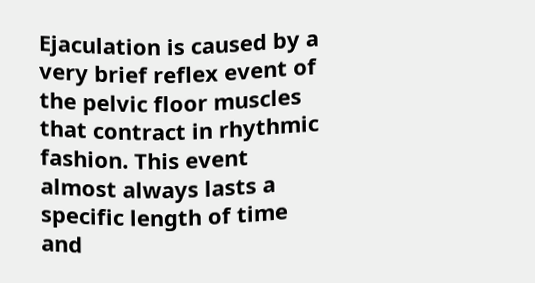Ejaculation is caused by a very brief reflex event of the pelvic floor muscles that contract in rhythmic fashion. This event almost always lasts a specific length of time and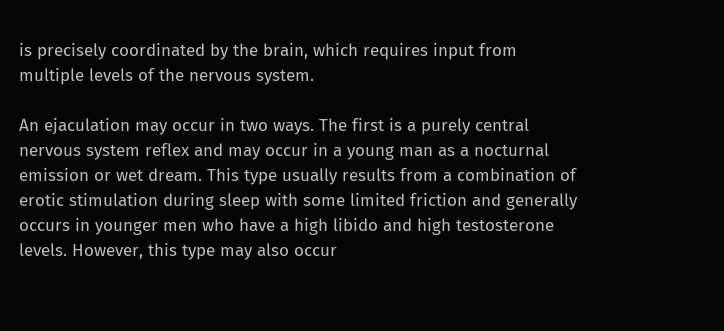is precisely coordinated by the brain, which requires input from multiple levels of the nervous system.

An ejaculation may occur in two ways. The first is a purely central nervous system reflex and may occur in a young man as a nocturnal emission or wet dream. This type usually results from a combination of erotic stimulation during sleep with some limited friction and generally occurs in younger men who have a high libido and high testosterone levels. However, this type may also occur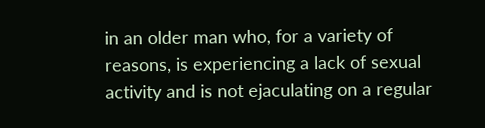in an older man who, for a variety of reasons, is experiencing a lack of sexual activity and is not ejaculating on a regular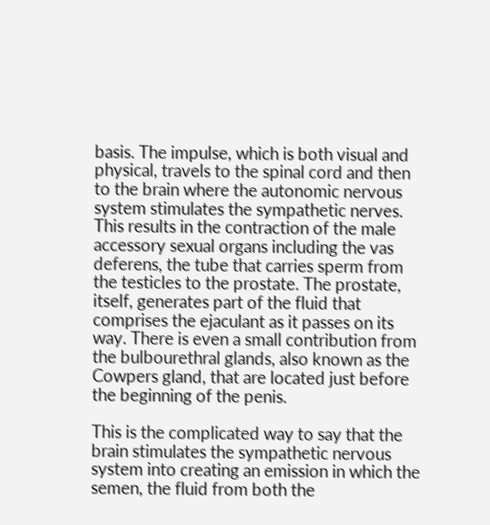basis. The impulse, which is both visual and physical, travels to the spinal cord and then to the brain where the autonomic nervous system stimulates the sympathetic nerves. This results in the contraction of the male accessory sexual organs including the vas deferens, the tube that carries sperm from the testicles to the prostate. The prostate, itself, generates part of the fluid that comprises the ejaculant as it passes on its way. There is even a small contribution from the bulbourethral glands, also known as the Cowpers gland, that are located just before the beginning of the penis.

This is the complicated way to say that the brain stimulates the sympathetic nervous system into creating an emission in which the semen, the fluid from both the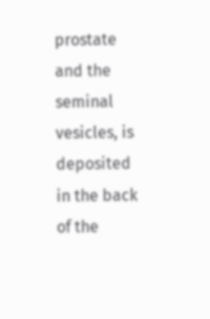prostate and the seminal vesicles, is deposited in the back of the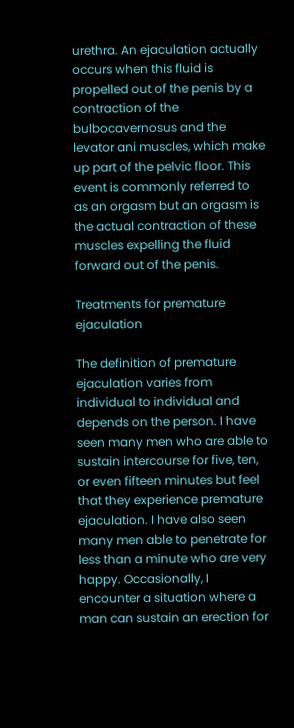urethra. An ejaculation actually occurs when this fluid is propelled out of the penis by a contraction of the bulbocavernosus and the levator ani muscles, which make up part of the pelvic floor. This event is commonly referred to as an orgasm but an orgasm is the actual contraction of these muscles expelling the fluid forward out of the penis.

Treatments for premature ejaculation

The definition of premature ejaculation varies from individual to individual and depends on the person. I have seen many men who are able to sustain intercourse for five, ten, or even fifteen minutes but feel that they experience premature ejaculation. I have also seen many men able to penetrate for less than a minute who are very happy. Occasionally, I encounter a situation where a man can sustain an erection for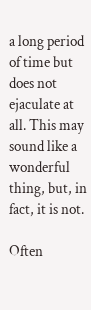a long period of time but does not ejaculate at all. This may sound like a wonderful thing, but, in fact, it is not.

Often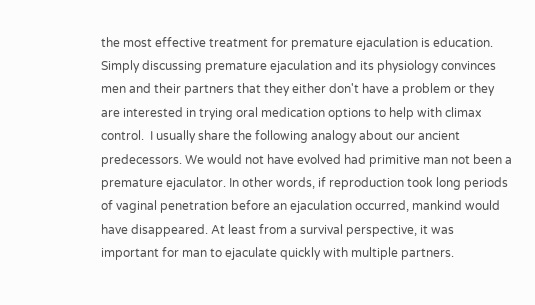the most effective treatment for premature ejaculation is education. Simply discussing premature ejaculation and its physiology convinces men and their partners that they either don't have a problem or they are interested in trying oral medication options to help with climax control.  I usually share the following analogy about our ancient predecessors. We would not have evolved had primitive man not been a premature ejaculator. In other words, if reproduction took long periods of vaginal penetration before an ejaculation occurred, mankind would have disappeared. At least from a survival perspective, it was important for man to ejaculate quickly with multiple partners.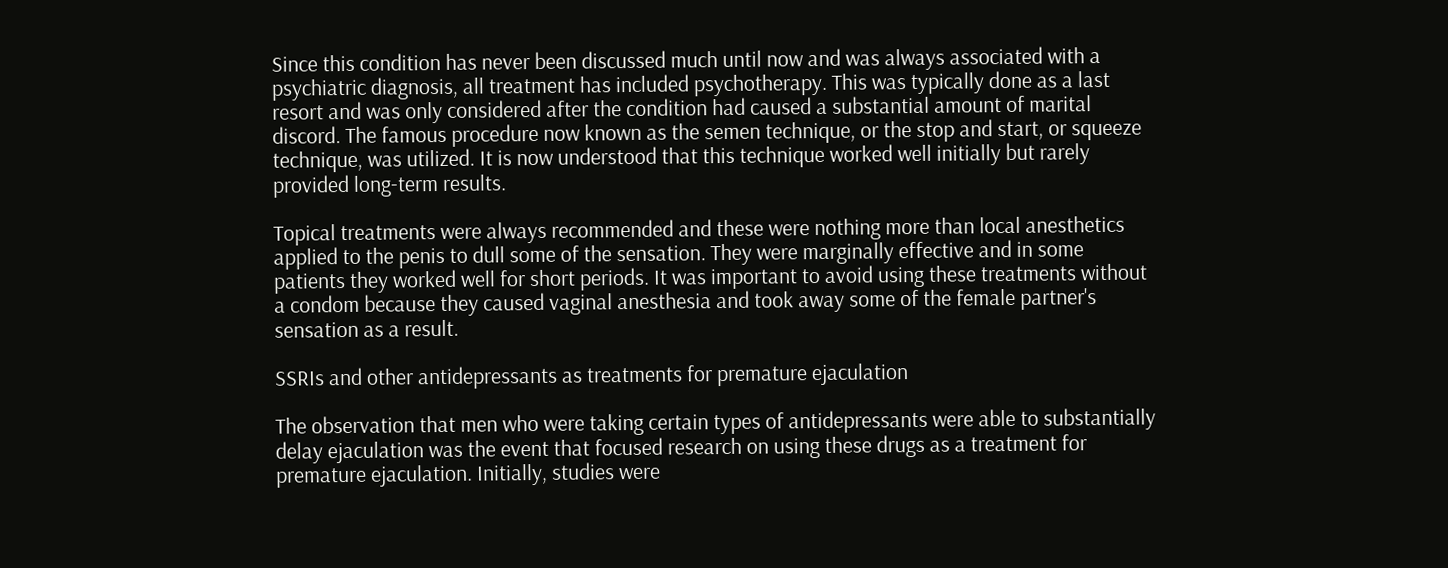Since this condition has never been discussed much until now and was always associated with a psychiatric diagnosis, all treatment has included psychotherapy. This was typically done as a last resort and was only considered after the condition had caused a substantial amount of marital discord. The famous procedure now known as the semen technique, or the stop and start, or squeeze technique, was utilized. It is now understood that this technique worked well initially but rarely provided long-term results.

Topical treatments were always recommended and these were nothing more than local anesthetics applied to the penis to dull some of the sensation. They were marginally effective and in some patients they worked well for short periods. It was important to avoid using these treatments without a condom because they caused vaginal anesthesia and took away some of the female partner's sensation as a result.

SSRIs and other antidepressants as treatments for premature ejaculation

The observation that men who were taking certain types of antidepressants were able to substantially delay ejaculation was the event that focused research on using these drugs as a treatment for premature ejaculation. Initially, studies were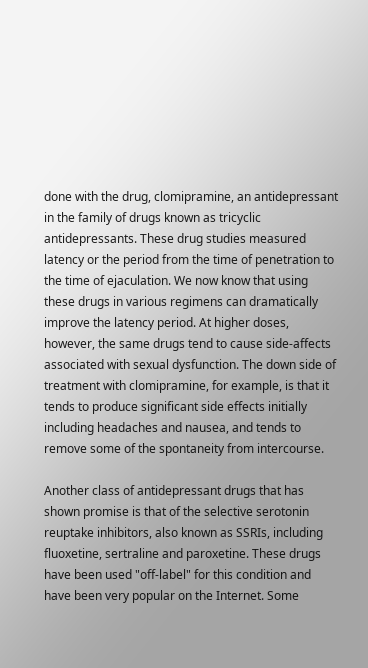done with the drug, clomipramine, an antidepressant in the family of drugs known as tricyclic antidepressants. These drug studies measured latency or the period from the time of penetration to the time of ejaculation. We now know that using these drugs in various regimens can dramatically improve the latency period. At higher doses, however, the same drugs tend to cause side-affects associated with sexual dysfunction. The down side of treatment with clomipramine, for example, is that it tends to produce significant side effects initially including headaches and nausea, and tends to remove some of the spontaneity from intercourse.

Another class of antidepressant drugs that has shown promise is that of the selective serotonin reuptake inhibitors, also known as SSRIs, including fluoxetine, sertraline and paroxetine. These drugs have been used "off-label" for this condition and have been very popular on the Internet. Some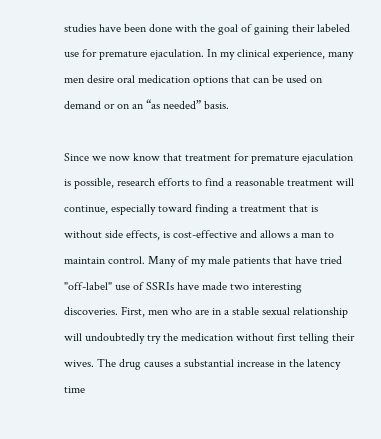studies have been done with the goal of gaining their labeled use for premature ejaculation. In my clinical experience, many men desire oral medication options that can be used on demand or on an “as needed” basis.

Since we now know that treatment for premature ejaculation is possible, research efforts to find a reasonable treatment will continue, especially toward finding a treatment that is without side effects, is cost-effective and allows a man to maintain control. Many of my male patients that have tried "off-label" use of SSRIs have made two interesting discoveries. First, men who are in a stable sexual relationship will undoubtedly try the medication without first telling their wives. The drug causes a substantial increase in the latency time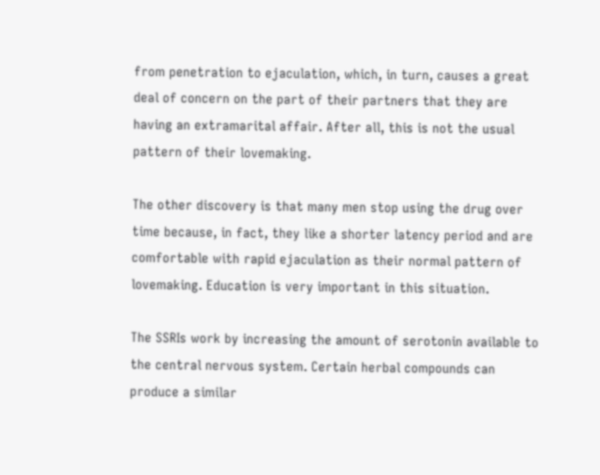from penetration to ejaculation, which, in turn, causes a great deal of concern on the part of their partners that they are having an extramarital affair. After all, this is not the usual pattern of their lovemaking.

The other discovery is that many men stop using the drug over time because, in fact, they like a shorter latency period and are comfortable with rapid ejaculation as their normal pattern of lovemaking. Education is very important in this situation.

The SSRIs work by increasing the amount of serotonin available to the central nervous system. Certain herbal compounds can produce a similar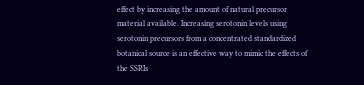effect by increasing the amount of natural precursor material available. Increasing serotonin levels using serotonin precursors from a concentrated standardized botanical source is an effective way to mimic the effects of the SSRIs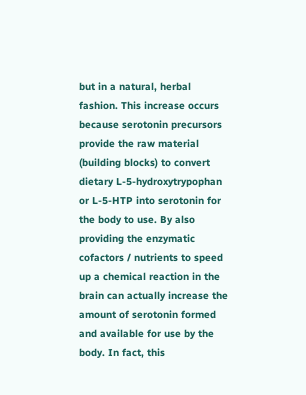but in a natural, herbal fashion. This increase occurs because serotonin precursors provide the raw material (building blocks) to convert dietary L-5-hydroxytrypophan or L-5-HTP into serotonin for the body to use. By also providing the enzymatic cofactors / nutrients to speed up a chemical reaction in the brain can actually increase the amount of serotonin formed and available for use by the body. In fact, this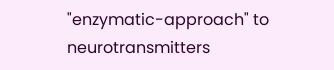"enzymatic-approach" to neurotransmitters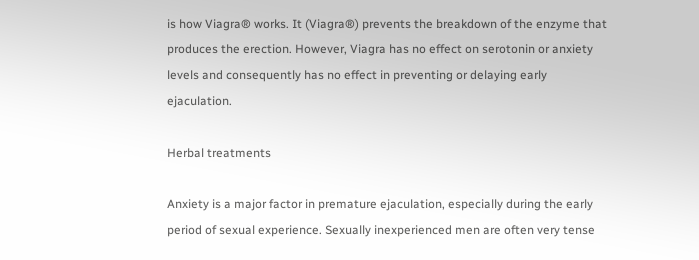is how Viagra® works. It (Viagra®) prevents the breakdown of the enzyme that produces the erection. However, Viagra has no effect on serotonin or anxiety levels and consequently has no effect in preventing or delaying early ejaculation.

Herbal treatments

Anxiety is a major factor in premature ejaculation, especially during the early period of sexual experience. Sexually inexperienced men are often very tense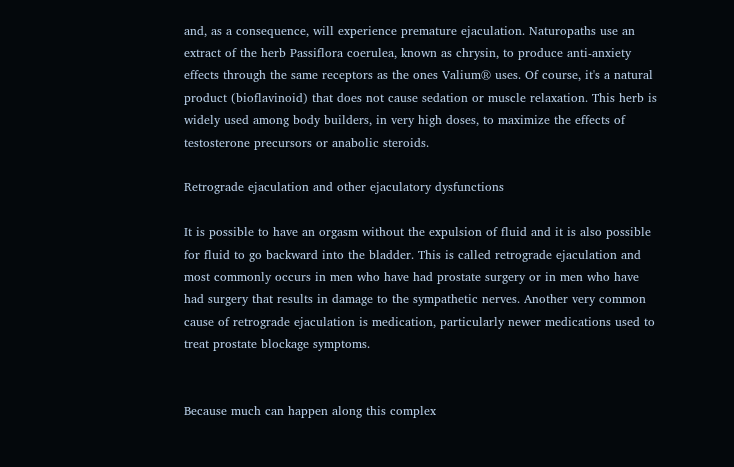and, as a consequence, will experience premature ejaculation. Naturopaths use an extract of the herb Passiflora coerulea, known as chrysin, to produce anti-anxiety effects through the same receptors as the ones Valium® uses. Of course, it's a natural product (bioflavinoid) that does not cause sedation or muscle relaxation. This herb is widely used among body builders, in very high doses, to maximize the effects of testosterone precursors or anabolic steroids.

Retrograde ejaculation and other ejaculatory dysfunctions

It is possible to have an orgasm without the expulsion of fluid and it is also possible for fluid to go backward into the bladder. This is called retrograde ejaculation and most commonly occurs in men who have had prostate surgery or in men who have had surgery that results in damage to the sympathetic nerves. Another very common cause of retrograde ejaculation is medication, particularly newer medications used to treat prostate blockage symptoms.


Because much can happen along this complex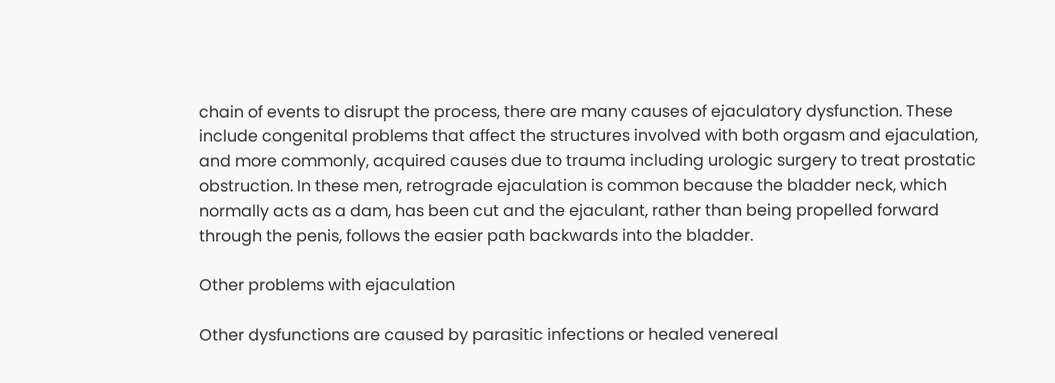chain of events to disrupt the process, there are many causes of ejaculatory dysfunction. These include congenital problems that affect the structures involved with both orgasm and ejaculation, and more commonly, acquired causes due to trauma including urologic surgery to treat prostatic obstruction. In these men, retrograde ejaculation is common because the bladder neck, which normally acts as a dam, has been cut and the ejaculant, rather than being propelled forward through the penis, follows the easier path backwards into the bladder.

Other problems with ejaculation

Other dysfunctions are caused by parasitic infections or healed venereal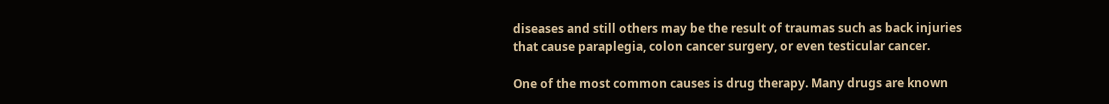diseases and still others may be the result of traumas such as back injuries that cause paraplegia, colon cancer surgery, or even testicular cancer.

One of the most common causes is drug therapy. Many drugs are known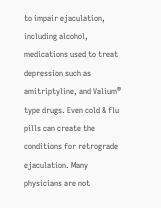to impair ejaculation, including alcohol, medications used to treat depression such as amitriptyline, and Valium® type drugs. Even cold & flu pills can create the conditions for retrograde ejaculation. Many physicians are not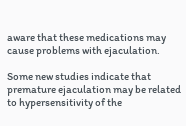aware that these medications may cause problems with ejaculation.

Some new studies indicate that premature ejaculation may be related to hypersensitivity of the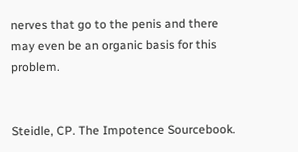nerves that go to the penis and there may even be an organic basis for this problem.


Steidle, CP. The Impotence Sourcebook.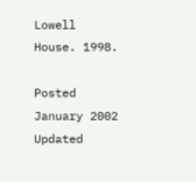Lowell House. 1998.

Posted January 2002
Updated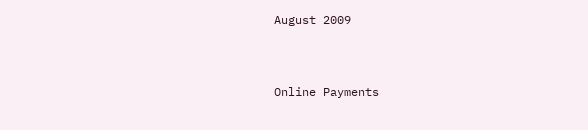August 2009


Online Payments